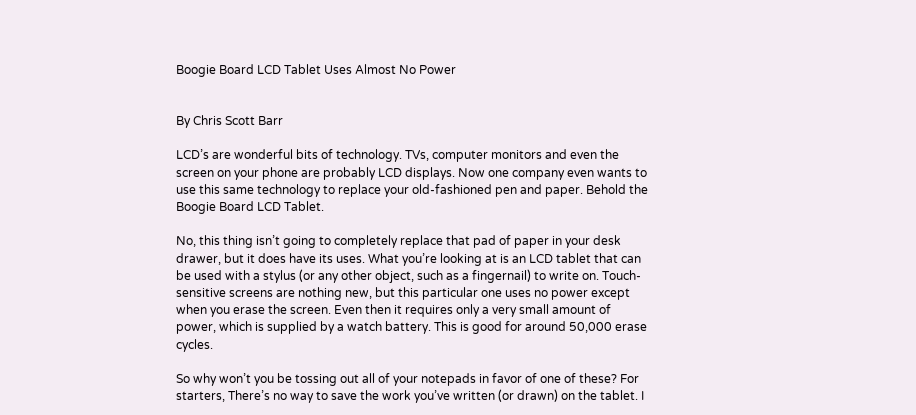Boogie Board LCD Tablet Uses Almost No Power


By Chris Scott Barr

LCD’s are wonderful bits of technology. TVs, computer monitors and even the screen on your phone are probably LCD displays. Now one company even wants to use this same technology to replace your old-fashioned pen and paper. Behold the Boogie Board LCD Tablet.

No, this thing isn’t going to completely replace that pad of paper in your desk drawer, but it does have its uses. What you’re looking at is an LCD tablet that can be used with a stylus (or any other object, such as a fingernail) to write on. Touch-sensitive screens are nothing new, but this particular one uses no power except when you erase the screen. Even then it requires only a very small amount of power, which is supplied by a watch battery. This is good for around 50,000 erase cycles.

So why won’t you be tossing out all of your notepads in favor of one of these? For starters, There’s no way to save the work you’ve written (or drawn) on the tablet. I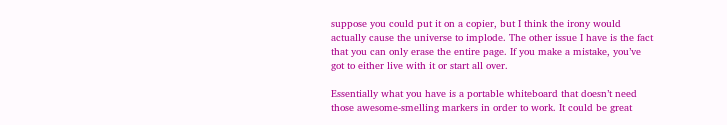suppose you could put it on a copier, but I think the irony would actually cause the universe to implode. The other issue I have is the fact that you can only erase the entire page. If you make a mistake, you’ve got to either live with it or start all over.

Essentially what you have is a portable whiteboard that doesn’t need those awesome-smelling markers in order to work. It could be great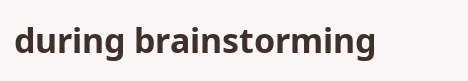during brainstorming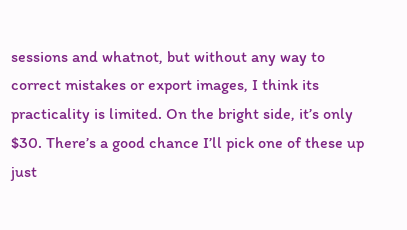sessions and whatnot, but without any way to correct mistakes or export images, I think its practicality is limited. On the bright side, it’s only $30. There’s a good chance I’ll pick one of these up just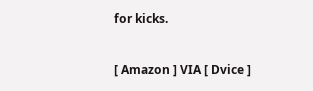for kicks.

[ Amazon ] VIA [ Dvice ]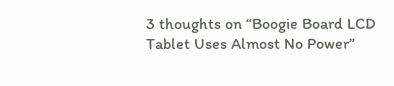3 thoughts on “Boogie Board LCD Tablet Uses Almost No Power”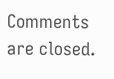Comments are closed.